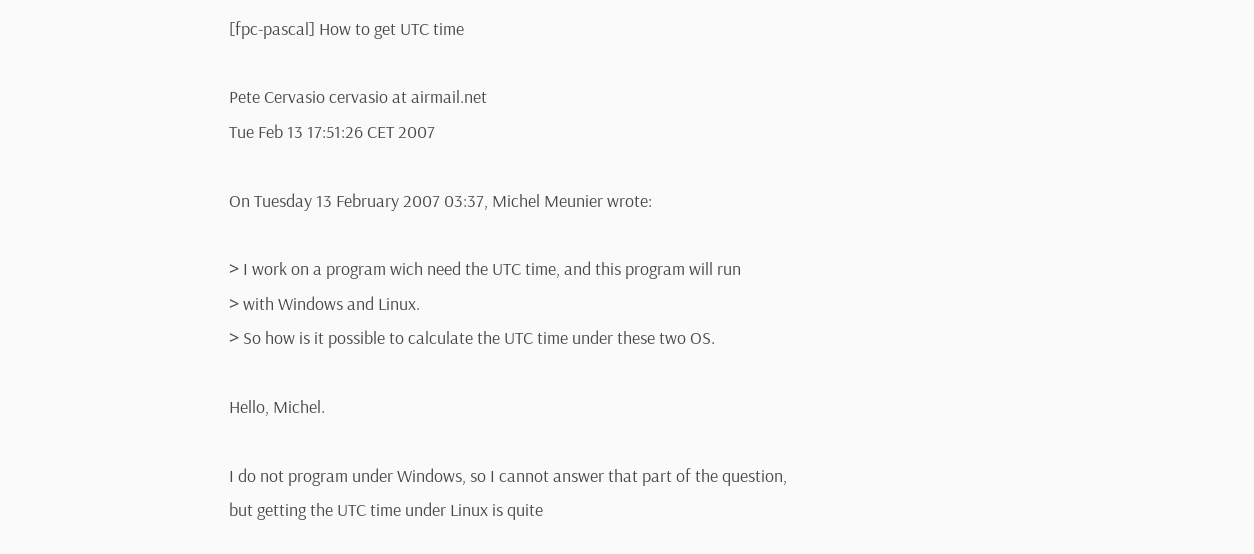[fpc-pascal] How to get UTC time

Pete Cervasio cervasio at airmail.net
Tue Feb 13 17:51:26 CET 2007

On Tuesday 13 February 2007 03:37, Michel Meunier wrote:

> I work on a program wich need the UTC time, and this program will run
> with Windows and Linux.
> So how is it possible to calculate the UTC time under these two OS.

Hello, Michel.

I do not program under Windows, so I cannot answer that part of the question,
but getting the UTC time under Linux is quite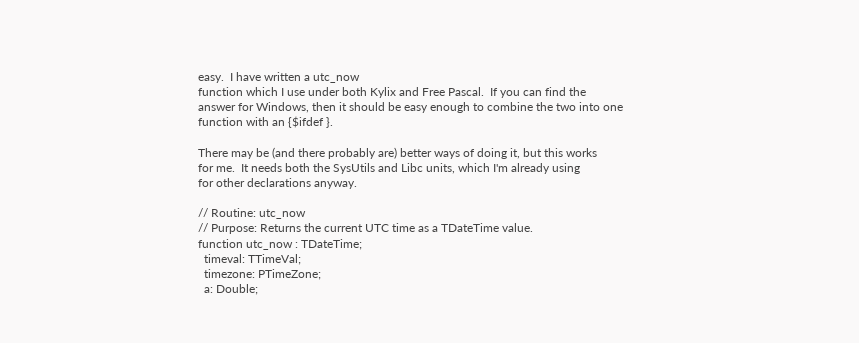easy.  I have written a utc_now
function which I use under both Kylix and Free Pascal.  If you can find the
answer for Windows, then it should be easy enough to combine the two into one
function with an {$ifdef }.

There may be (and there probably are) better ways of doing it, but this works
for me.  It needs both the SysUtils and Libc units, which I'm already using
for other declarations anyway.

// Routine: utc_now
// Purpose: Returns the current UTC time as a TDateTime value.
function utc_now : TDateTime;
  timeval: TTimeVal;
  timezone: PTimeZone;
  a: Double;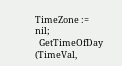TimeZone := nil;
  GetTimeOfDay (TimeVal,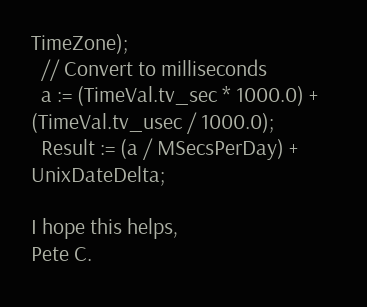TimeZone);
  // Convert to milliseconds
  a := (TimeVal.tv_sec * 1000.0) + (TimeVal.tv_usec / 1000.0);
  Result := (a / MSecsPerDay) + UnixDateDelta;

I hope this helps,
Pete C.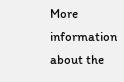More information about the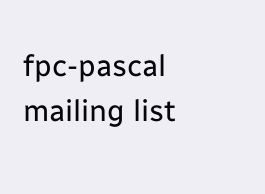fpc-pascal mailing list